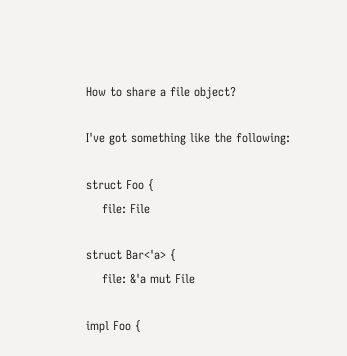How to share a file object?

I've got something like the following:

struct Foo {
    file: File

struct Bar<'a> {
    file: &'a mut File

impl Foo {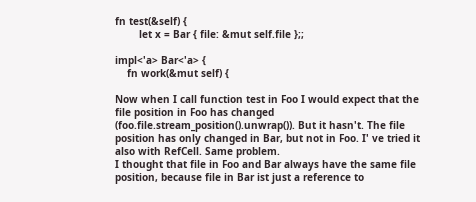fn test(&self) {
        let x = Bar { file: &mut self.file };;

impl<'a> Bar<'a> {
    fn work(&mut self) {

Now when I call function test in Foo I would expect that the file position in Foo has changed (foo.file.stream_position().unwrap()). But it hasn't. The file position has only changed in Bar, but not in Foo. I' ve tried it also with RefCell. Same problem.
I thought that file in Foo and Bar always have the same file position, because file in Bar ist just a reference to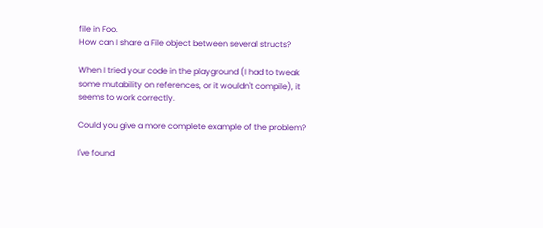file in Foo.
How can I share a File object between several structs?

When I tried your code in the playground (I had to tweak some mutability on references, or it wouldn't compile), it seems to work correctly.

Could you give a more complete example of the problem?

I've found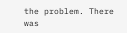the problem. There was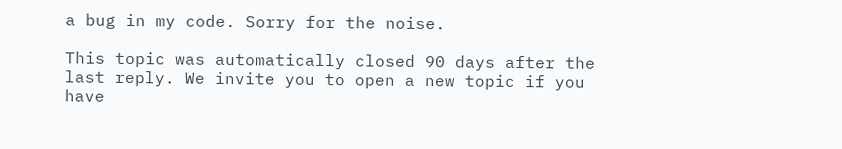a bug in my code. Sorry for the noise.

This topic was automatically closed 90 days after the last reply. We invite you to open a new topic if you have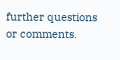further questions or comments.